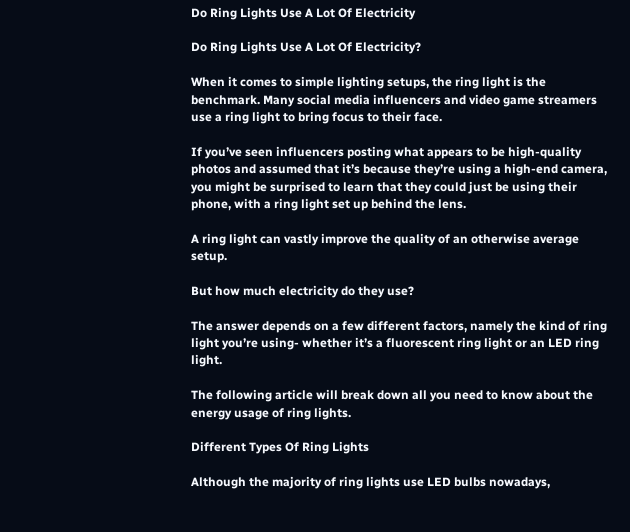Do Ring Lights Use A Lot Of Electricity

Do Ring Lights Use A Lot Of Electricity?

When it comes to simple lighting setups, the ring light is the benchmark. Many social media influencers and video game streamers use a ring light to bring focus to their face.

If you’ve seen influencers posting what appears to be high-quality photos and assumed that it’s because they’re using a high-end camera, you might be surprised to learn that they could just be using their phone, with a ring light set up behind the lens.

A ring light can vastly improve the quality of an otherwise average setup.

But how much electricity do they use?

The answer depends on a few different factors, namely the kind of ring light you’re using- whether it’s a fluorescent ring light or an LED ring light.

The following article will break down all you need to know about the energy usage of ring lights.

Different Types Of Ring Lights

Although the majority of ring lights use LED bulbs nowadays,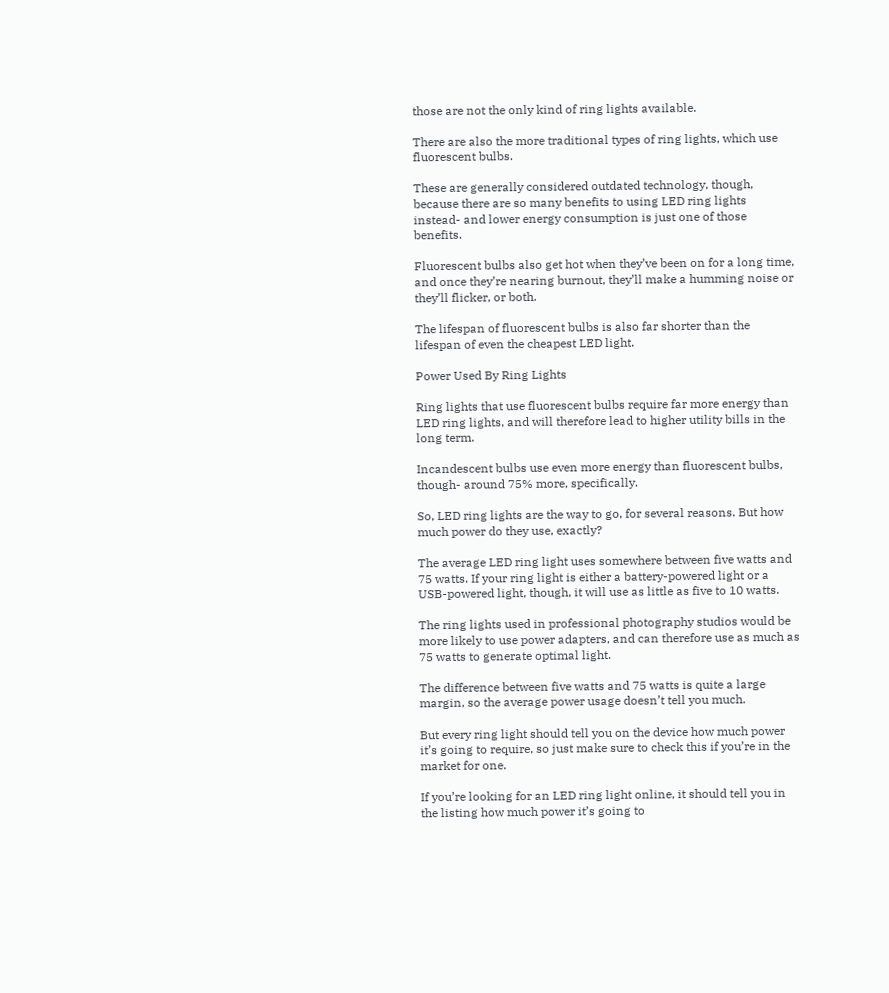those are not the only kind of ring lights available.

There are also the more traditional types of ring lights, which use fluorescent bulbs.

These are generally considered outdated technology, though, because there are so many benefits to using LED ring lights instead- and lower energy consumption is just one of those benefits.

Fluorescent bulbs also get hot when they’ve been on for a long time, and once they’re nearing burnout, they’ll make a humming noise or they’ll flicker, or both.

The lifespan of fluorescent bulbs is also far shorter than the lifespan of even the cheapest LED light.

Power Used By Ring Lights

Ring lights that use fluorescent bulbs require far more energy than LED ring lights, and will therefore lead to higher utility bills in the long term.

Incandescent bulbs use even more energy than fluorescent bulbs, though- around 75% more, specifically.

So, LED ring lights are the way to go, for several reasons. But how much power do they use, exactly?

The average LED ring light uses somewhere between five watts and 75 watts. If your ring light is either a battery-powered light or a USB-powered light, though, it will use as little as five to 10 watts.

The ring lights used in professional photography studios would be more likely to use power adapters, and can therefore use as much as 75 watts to generate optimal light.

The difference between five watts and 75 watts is quite a large margin, so the average power usage doesn’t tell you much.

But every ring light should tell you on the device how much power it’s going to require, so just make sure to check this if you’re in the market for one.

If you’re looking for an LED ring light online, it should tell you in the listing how much power it’s going to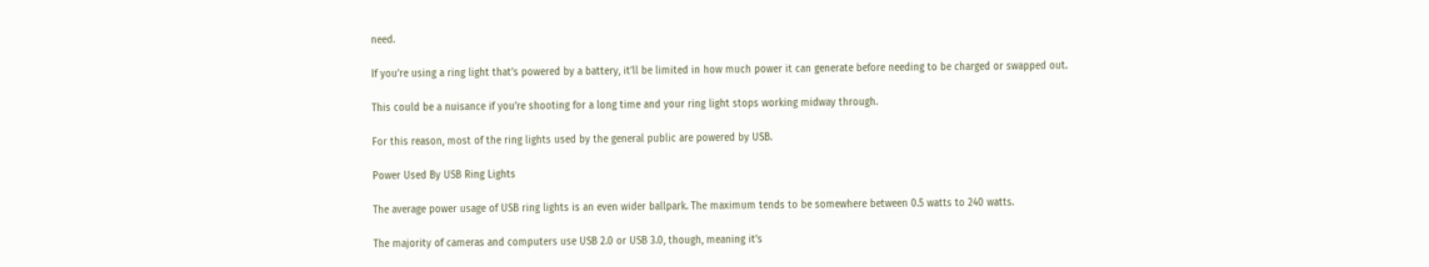need.

If you’re using a ring light that’s powered by a battery, it’ll be limited in how much power it can generate before needing to be charged or swapped out.

This could be a nuisance if you’re shooting for a long time and your ring light stops working midway through.

For this reason, most of the ring lights used by the general public are powered by USB.

Power Used By USB Ring Lights

The average power usage of USB ring lights is an even wider ballpark. The maximum tends to be somewhere between 0.5 watts to 240 watts.

The majority of cameras and computers use USB 2.0 or USB 3.0, though, meaning it’s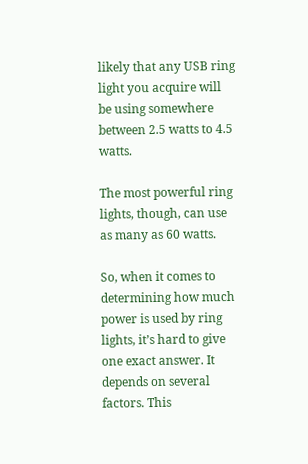likely that any USB ring light you acquire will be using somewhere between 2.5 watts to 4.5 watts.

The most powerful ring lights, though, can use as many as 60 watts.

So, when it comes to determining how much power is used by ring lights, it’s hard to give one exact answer. It depends on several factors. This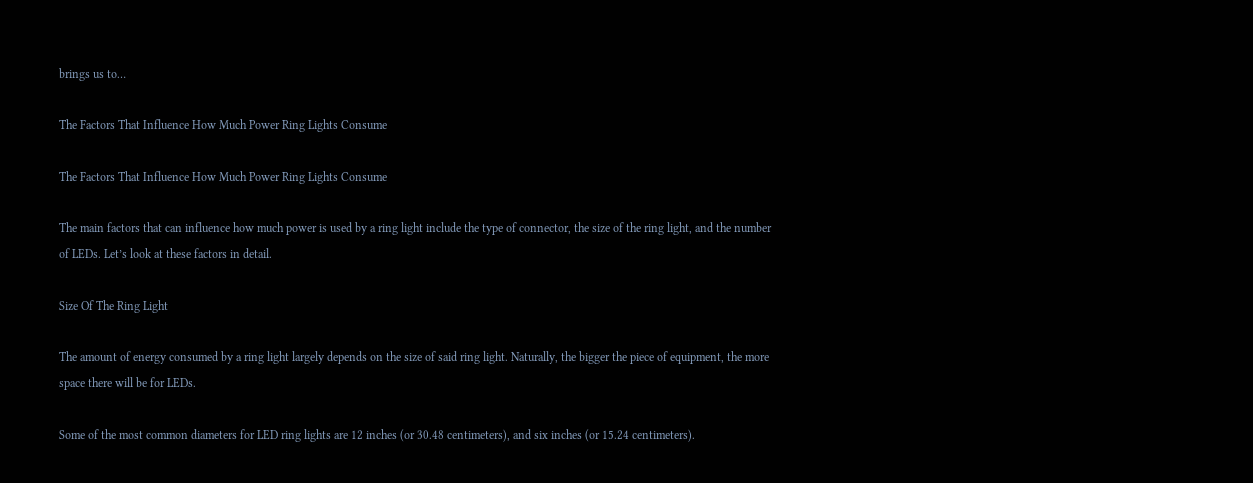brings us to…

The Factors That Influence How Much Power Ring Lights Consume

The Factors That Influence How Much Power Ring Lights Consume

The main factors that can influence how much power is used by a ring light include the type of connector, the size of the ring light, and the number of LEDs. Let’s look at these factors in detail.

Size Of The Ring Light

The amount of energy consumed by a ring light largely depends on the size of said ring light. Naturally, the bigger the piece of equipment, the more space there will be for LEDs.

Some of the most common diameters for LED ring lights are 12 inches (or 30.48 centimeters), and six inches (or 15.24 centimeters).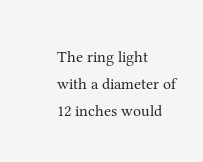The ring light with a diameter of 12 inches would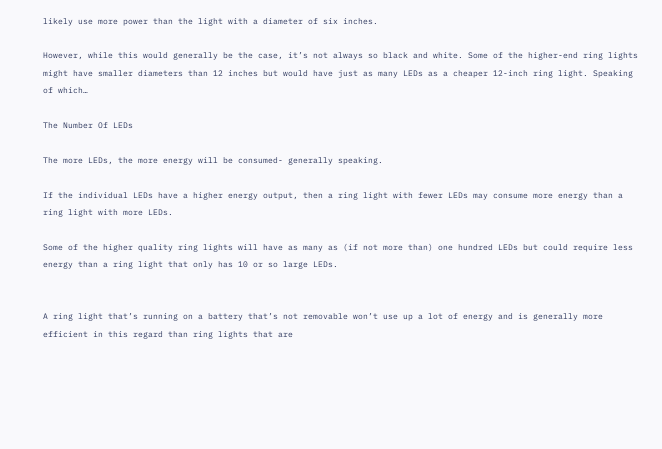likely use more power than the light with a diameter of six inches.

However, while this would generally be the case, it’s not always so black and white. Some of the higher-end ring lights might have smaller diameters than 12 inches but would have just as many LEDs as a cheaper 12-inch ring light. Speaking of which…

The Number Of LEDs

The more LEDs, the more energy will be consumed- generally speaking.

If the individual LEDs have a higher energy output, then a ring light with fewer LEDs may consume more energy than a ring light with more LEDs.

Some of the higher quality ring lights will have as many as (if not more than) one hundred LEDs but could require less energy than a ring light that only has 10 or so large LEDs.


A ring light that’s running on a battery that’s not removable won’t use up a lot of energy and is generally more efficient in this regard than ring lights that are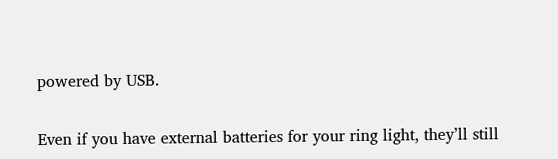powered by USB.

Even if you have external batteries for your ring light, they’ll still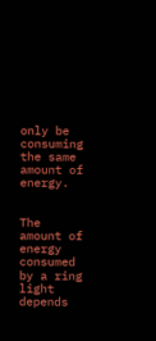only be consuming the same amount of energy.


The amount of energy consumed by a ring light depends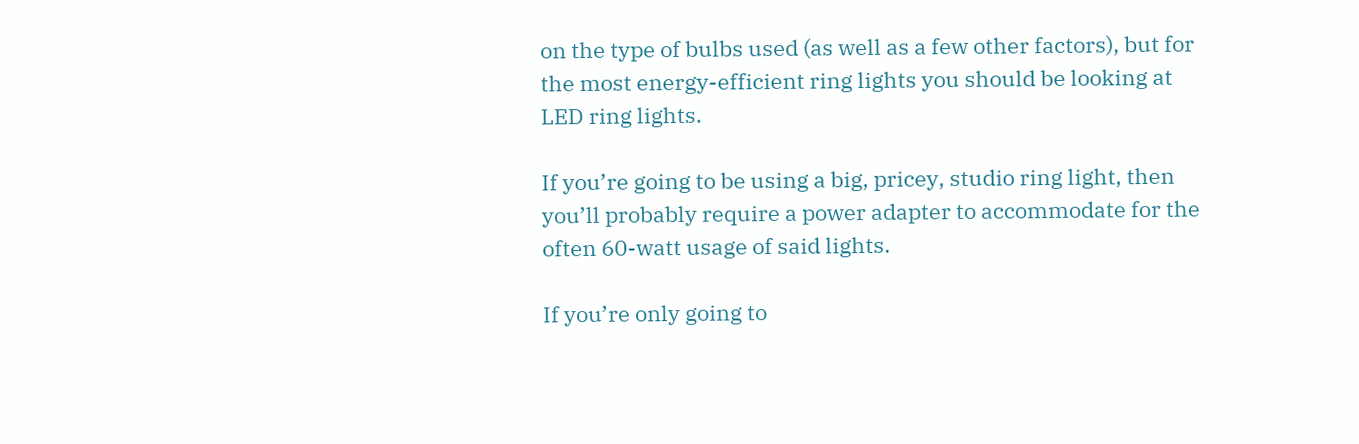on the type of bulbs used (as well as a few other factors), but for the most energy-efficient ring lights you should be looking at LED ring lights.

If you’re going to be using a big, pricey, studio ring light, then you’ll probably require a power adapter to accommodate for the often 60-watt usage of said lights.

If you’re only going to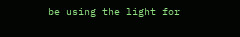be using the light for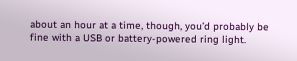about an hour at a time, though, you’d probably be fine with a USB or battery-powered ring light.